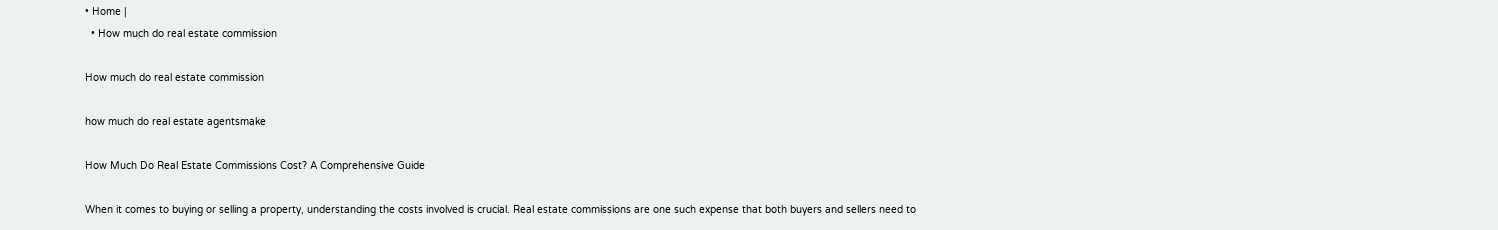• Home |
  • How much do real estate commission

How much do real estate commission

how much do real estate agentsmake

How Much Do Real Estate Commissions Cost? A Comprehensive Guide

When it comes to buying or selling a property, understanding the costs involved is crucial. Real estate commissions are one such expense that both buyers and sellers need to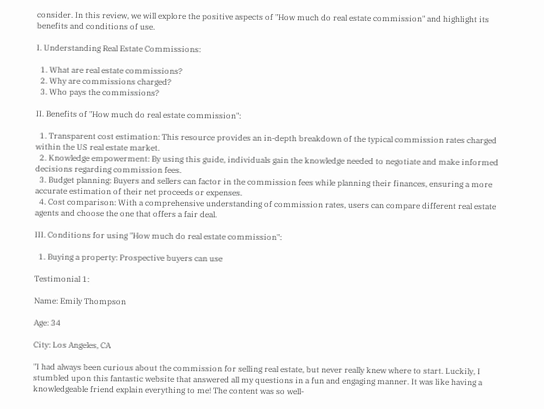consider. In this review, we will explore the positive aspects of "How much do real estate commission" and highlight its benefits and conditions of use.

I. Understanding Real Estate Commissions:

  1. What are real estate commissions?
  2. Why are commissions charged?
  3. Who pays the commissions?

II. Benefits of "How much do real estate commission":

  1. Transparent cost estimation: This resource provides an in-depth breakdown of the typical commission rates charged within the US real estate market.
  2. Knowledge empowerment: By using this guide, individuals gain the knowledge needed to negotiate and make informed decisions regarding commission fees.
  3. Budget planning: Buyers and sellers can factor in the commission fees while planning their finances, ensuring a more accurate estimation of their net proceeds or expenses.
  4. Cost comparison: With a comprehensive understanding of commission rates, users can compare different real estate agents and choose the one that offers a fair deal.

III. Conditions for using "How much do real estate commission":

  1. Buying a property: Prospective buyers can use

Testimonial 1:

Name: Emily Thompson

Age: 34

City: Los Angeles, CA

"I had always been curious about the commission for selling real estate, but never really knew where to start. Luckily, I stumbled upon this fantastic website that answered all my questions in a fun and engaging manner. It was like having a knowledgeable friend explain everything to me! The content was so well-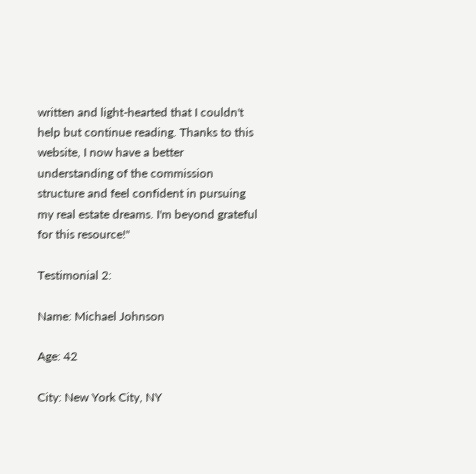written and light-hearted that I couldn't help but continue reading. Thanks to this website, I now have a better understanding of the commission structure and feel confident in pursuing my real estate dreams. I'm beyond grateful for this resource!"

Testimonial 2:

Name: Michael Johnson

Age: 42

City: New York City, NY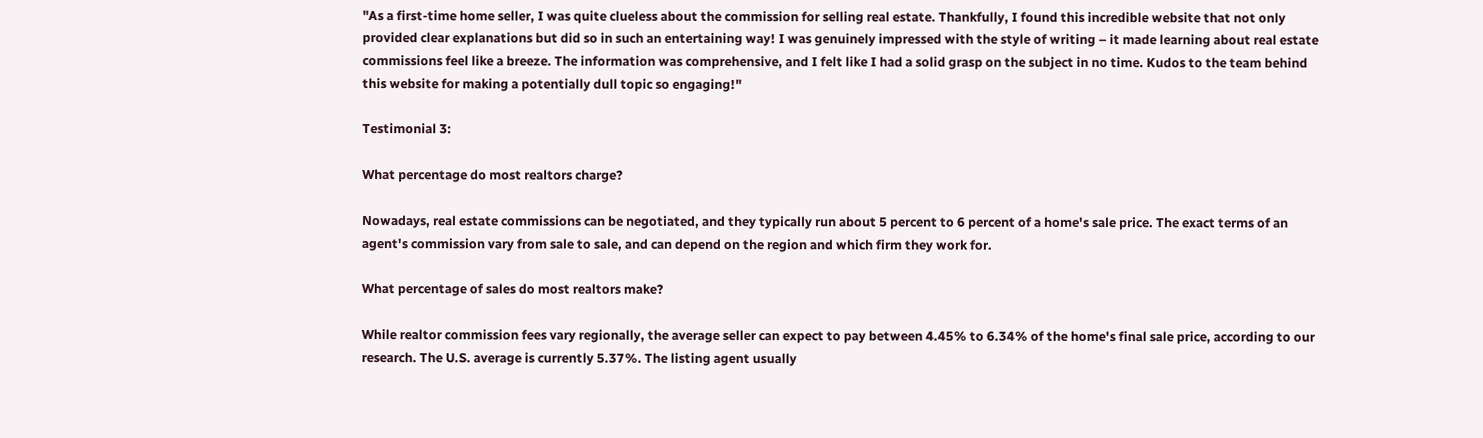"As a first-time home seller, I was quite clueless about the commission for selling real estate. Thankfully, I found this incredible website that not only provided clear explanations but did so in such an entertaining way! I was genuinely impressed with the style of writing – it made learning about real estate commissions feel like a breeze. The information was comprehensive, and I felt like I had a solid grasp on the subject in no time. Kudos to the team behind this website for making a potentially dull topic so engaging!"

Testimonial 3:

What percentage do most realtors charge?

Nowadays, real estate commissions can be negotiated, and they typically run about 5 percent to 6 percent of a home's sale price. The exact terms of an agent's commission vary from sale to sale, and can depend on the region and which firm they work for.

What percentage of sales do most realtors make?

While realtor commission fees vary regionally, the average seller can expect to pay between 4.45% to 6.34% of the home's final sale price, according to our research. The U.S. average is currently 5.37%. The listing agent usually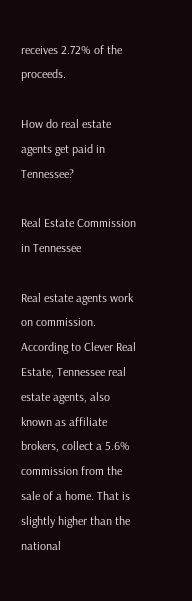receives 2.72% of the proceeds.

How do real estate agents get paid in Tennessee?

Real Estate Commission in Tennessee

Real estate agents work on commission. According to Clever Real Estate, Tennessee real estate agents, also known as affiliate brokers, collect a 5.6% commission from the sale of a home. That is slightly higher than the national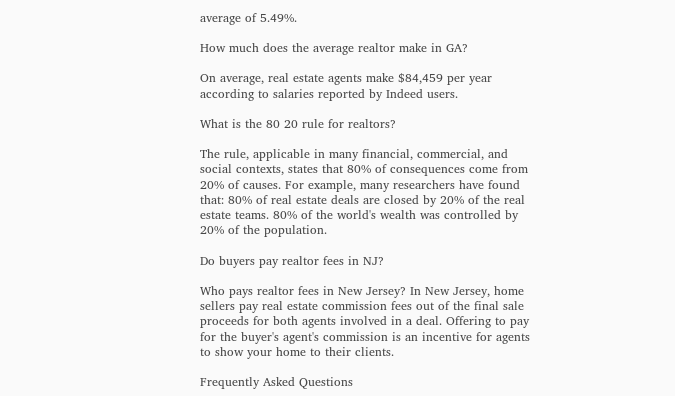average of 5.49%.

How much does the average realtor make in GA?

On average, real estate agents make $84,459 per year according to salaries reported by Indeed users.

What is the 80 20 rule for realtors?

The rule, applicable in many financial, commercial, and social contexts, states that 80% of consequences come from 20% of causes. For example, many researchers have found that: 80% of real estate deals are closed by 20% of the real estate teams. 80% of the world's wealth was controlled by 20% of the population.

Do buyers pay realtor fees in NJ?

Who pays realtor fees in New Jersey? In New Jersey, home sellers pay real estate commission fees out of the final sale proceeds for both agents involved in a deal. Offering to pay for the buyer's agent's commission is an incentive for agents to show your home to their clients.

Frequently Asked Questions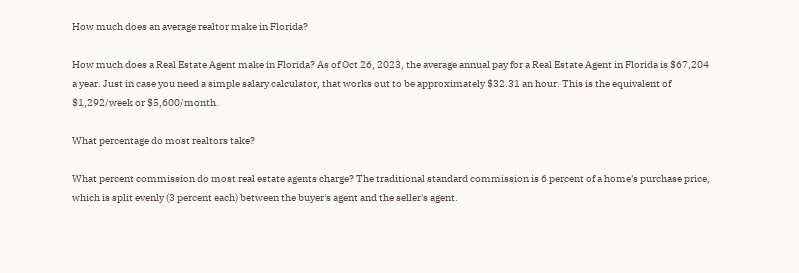How much does an average realtor make in Florida?

How much does a Real Estate Agent make in Florida? As of Oct 26, 2023, the average annual pay for a Real Estate Agent in Florida is $67,204 a year. Just in case you need a simple salary calculator, that works out to be approximately $32.31 an hour. This is the equivalent of $1,292/week or $5,600/month.

What percentage do most realtors take?

What percent commission do most real estate agents charge? The traditional standard commission is 6 percent of a home's purchase price, which is split evenly (3 percent each) between the buyer's agent and the seller's agent.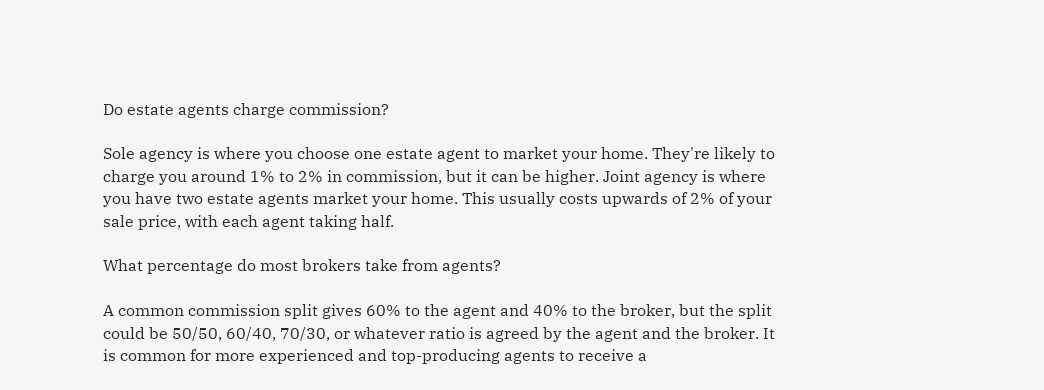Do estate agents charge commission?

Sole agency is where you choose one estate agent to market your home. They're likely to charge you around 1% to 2% in commission, but it can be higher. Joint agency is where you have two estate agents market your home. This usually costs upwards of 2% of your sale price, with each agent taking half.

What percentage do most brokers take from agents?

A common commission split gives 60% to the agent and 40% to the broker, but the split could be 50/50, 60/40, 70/30, or whatever ratio is agreed by the agent and the broker. It is common for more experienced and top-producing agents to receive a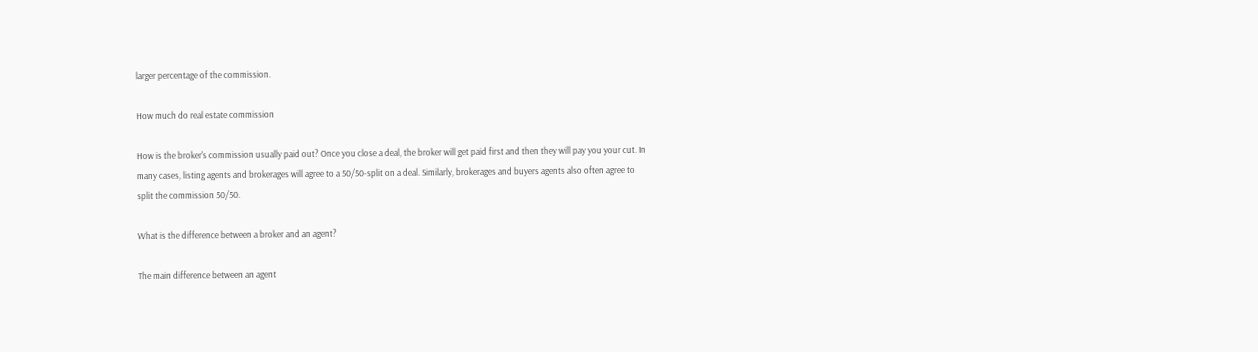larger percentage of the commission.

How much do real estate commission

How is the broker's commission usually paid out? Once you close a deal, the broker will get paid first and then they will pay you your cut. In many cases, listing agents and brokerages will agree to a 50/50-split on a deal. Similarly, brokerages and buyers agents also often agree to split the commission 50/50.

What is the difference between a broker and an agent?

The main difference between an agent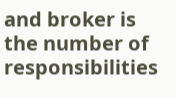and broker is the number of responsibilities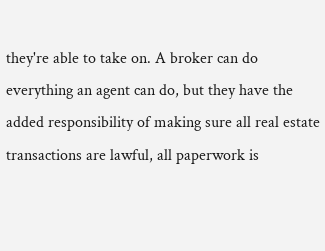they're able to take on. A broker can do everything an agent can do, but they have the added responsibility of making sure all real estate transactions are lawful, all paperwork is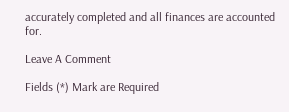accurately completed and all finances are accounted for.

Leave A Comment

Fields (*) Mark are Required